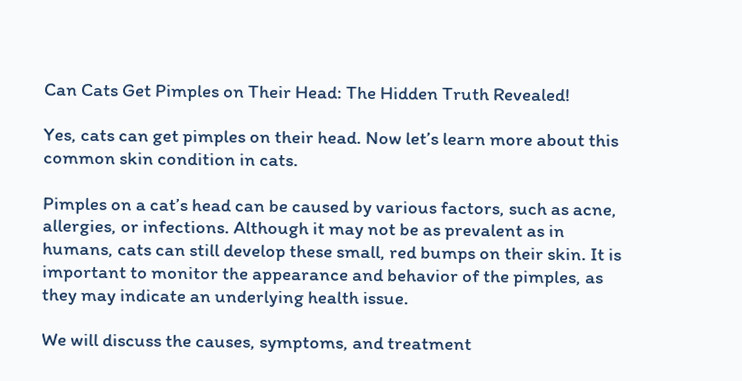Can Cats Get Pimples on Their Head: The Hidden Truth Revealed!

Yes, cats can get pimples on their head. Now let’s learn more about this common skin condition in cats.

Pimples on a cat’s head can be caused by various factors, such as acne, allergies, or infections. Although it may not be as prevalent as in humans, cats can still develop these small, red bumps on their skin. It is important to monitor the appearance and behavior of the pimples, as they may indicate an underlying health issue.

We will discuss the causes, symptoms, and treatment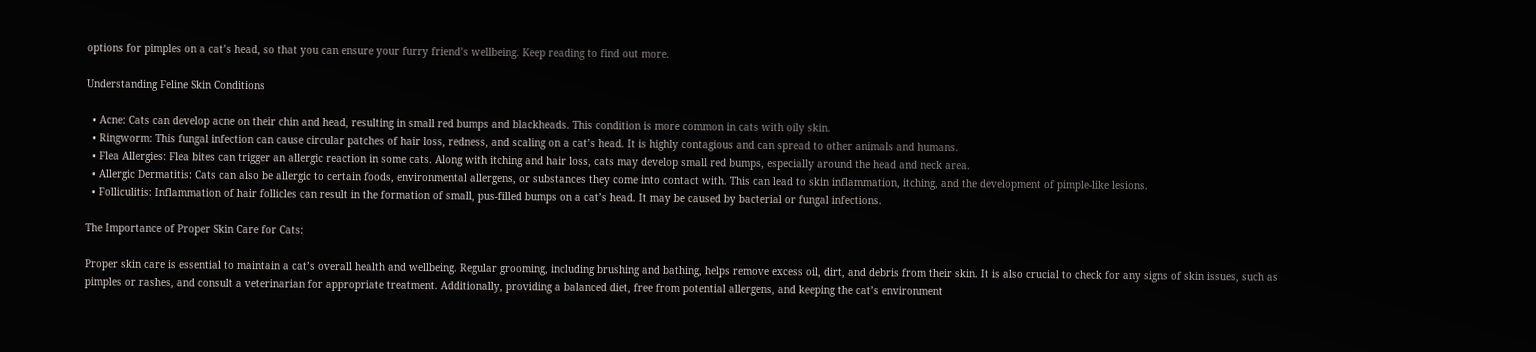options for pimples on a cat’s head, so that you can ensure your furry friend’s wellbeing. Keep reading to find out more.

Understanding Feline Skin Conditions

  • Acne: Cats can develop acne on their chin and head, resulting in small red bumps and blackheads. This condition is more common in cats with oily skin.
  • Ringworm: This fungal infection can cause circular patches of hair loss, redness, and scaling on a cat’s head. It is highly contagious and can spread to other animals and humans.
  • Flea Allergies: Flea bites can trigger an allergic reaction in some cats. Along with itching and hair loss, cats may develop small red bumps, especially around the head and neck area.
  • Allergic Dermatitis: Cats can also be allergic to certain foods, environmental allergens, or substances they come into contact with. This can lead to skin inflammation, itching, and the development of pimple-like lesions.
  • Folliculitis: Inflammation of hair follicles can result in the formation of small, pus-filled bumps on a cat’s head. It may be caused by bacterial or fungal infections.

The Importance of Proper Skin Care for Cats:

Proper skin care is essential to maintain a cat’s overall health and wellbeing. Regular grooming, including brushing and bathing, helps remove excess oil, dirt, and debris from their skin. It is also crucial to check for any signs of skin issues, such as pimples or rashes, and consult a veterinarian for appropriate treatment. Additionally, providing a balanced diet, free from potential allergens, and keeping the cat’s environment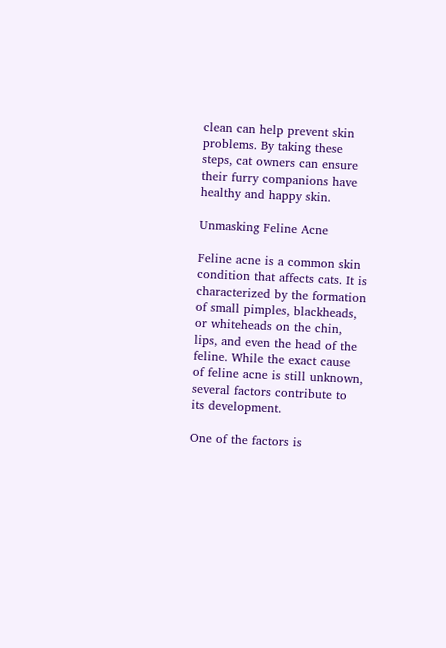clean can help prevent skin problems. By taking these steps, cat owners can ensure their furry companions have healthy and happy skin.

Unmasking Feline Acne

Feline acne is a common skin condition that affects cats. It is characterized by the formation of small pimples, blackheads, or whiteheads on the chin, lips, and even the head of the feline. While the exact cause of feline acne is still unknown, several factors contribute to its development.

One of the factors is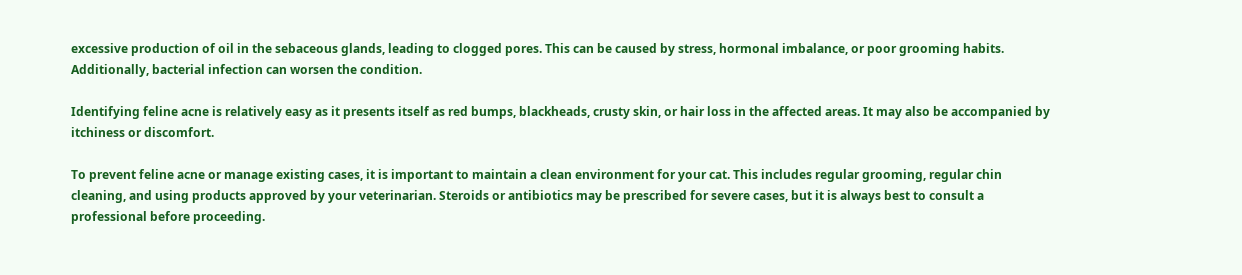excessive production of oil in the sebaceous glands, leading to clogged pores. This can be caused by stress, hormonal imbalance, or poor grooming habits. Additionally, bacterial infection can worsen the condition.

Identifying feline acne is relatively easy as it presents itself as red bumps, blackheads, crusty skin, or hair loss in the affected areas. It may also be accompanied by itchiness or discomfort.

To prevent feline acne or manage existing cases, it is important to maintain a clean environment for your cat. This includes regular grooming, regular chin cleaning, and using products approved by your veterinarian. Steroids or antibiotics may be prescribed for severe cases, but it is always best to consult a professional before proceeding.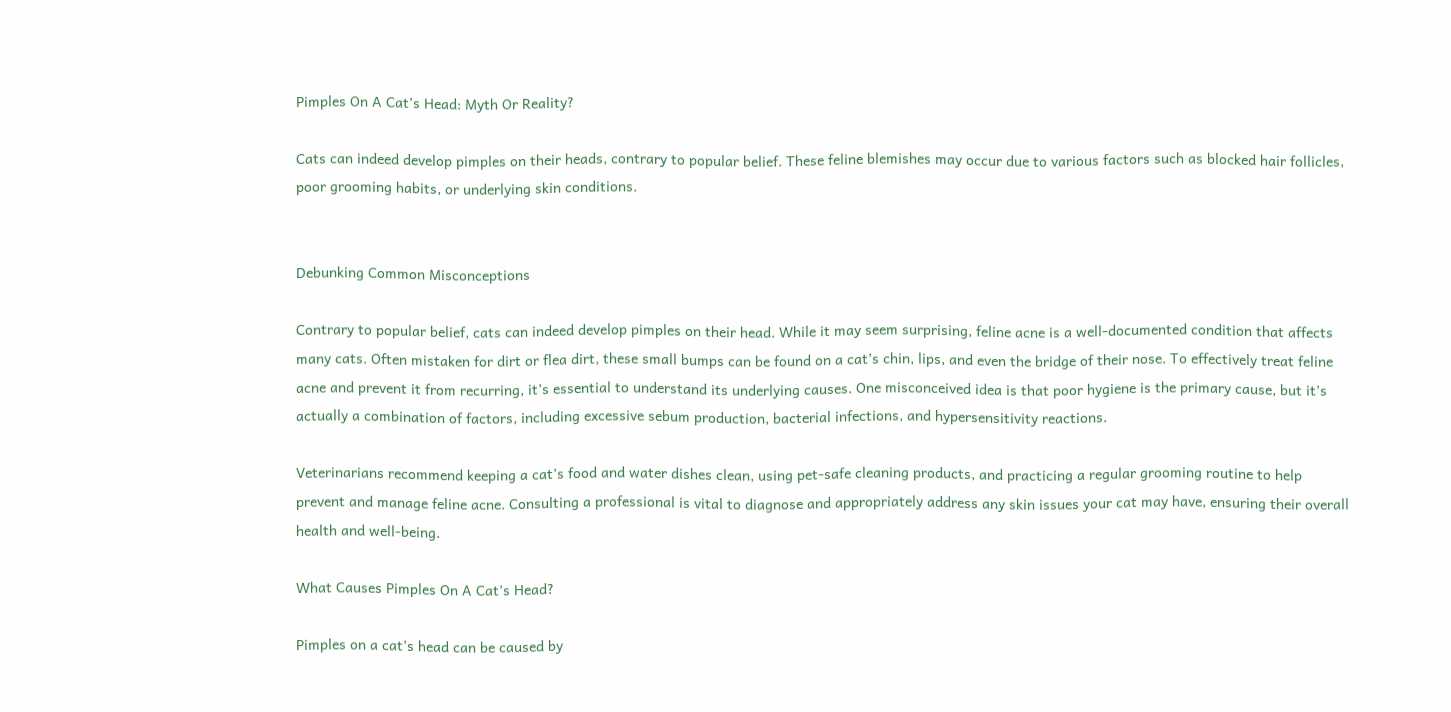Pimples On A Cat’s Head: Myth Or Reality?

Cats can indeed develop pimples on their heads, contrary to popular belief. These feline blemishes may occur due to various factors such as blocked hair follicles, poor grooming habits, or underlying skin conditions.


Debunking Common Misconceptions

Contrary to popular belief, cats can indeed develop pimples on their head. While it may seem surprising, feline acne is a well-documented condition that affects many cats. Often mistaken for dirt or flea dirt, these small bumps can be found on a cat’s chin, lips, and even the bridge of their nose. To effectively treat feline acne and prevent it from recurring, it’s essential to understand its underlying causes. One misconceived idea is that poor hygiene is the primary cause, but it’s actually a combination of factors, including excessive sebum production, bacterial infections, and hypersensitivity reactions.

Veterinarians recommend keeping a cat’s food and water dishes clean, using pet-safe cleaning products, and practicing a regular grooming routine to help prevent and manage feline acne. Consulting a professional is vital to diagnose and appropriately address any skin issues your cat may have, ensuring their overall health and well-being.

What Causes Pimples On A Cat’s Head?

Pimples on a cat’s head can be caused by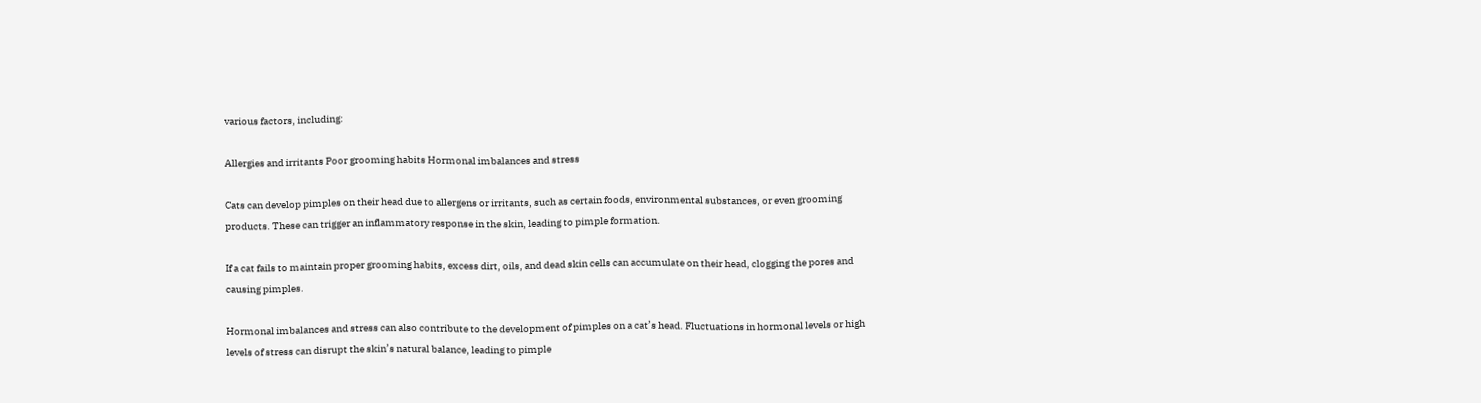various factors, including:

Allergies and irritants Poor grooming habits Hormonal imbalances and stress

Cats can develop pimples on their head due to allergens or irritants, such as certain foods, environmental substances, or even grooming products. These can trigger an inflammatory response in the skin, leading to pimple formation.

If a cat fails to maintain proper grooming habits, excess dirt, oils, and dead skin cells can accumulate on their head, clogging the pores and causing pimples.

Hormonal imbalances and stress can also contribute to the development of pimples on a cat’s head. Fluctuations in hormonal levels or high levels of stress can disrupt the skin’s natural balance, leading to pimple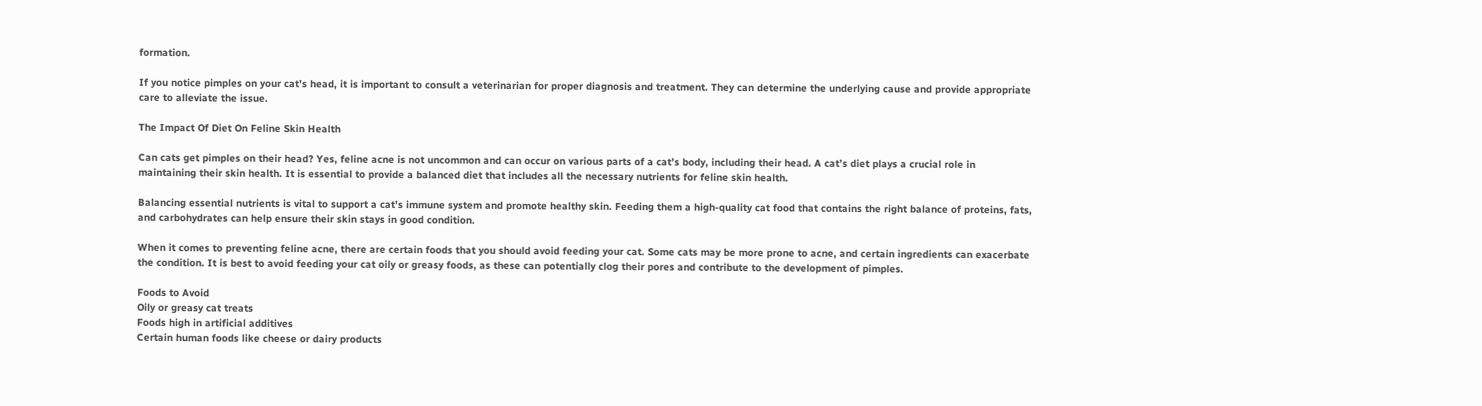formation.

If you notice pimples on your cat’s head, it is important to consult a veterinarian for proper diagnosis and treatment. They can determine the underlying cause and provide appropriate care to alleviate the issue.

The Impact Of Diet On Feline Skin Health

Can cats get pimples on their head? Yes, feline acne is not uncommon and can occur on various parts of a cat’s body, including their head. A cat’s diet plays a crucial role in maintaining their skin health. It is essential to provide a balanced diet that includes all the necessary nutrients for feline skin health.

Balancing essential nutrients is vital to support a cat’s immune system and promote healthy skin. Feeding them a high-quality cat food that contains the right balance of proteins, fats, and carbohydrates can help ensure their skin stays in good condition.

When it comes to preventing feline acne, there are certain foods that you should avoid feeding your cat. Some cats may be more prone to acne, and certain ingredients can exacerbate the condition. It is best to avoid feeding your cat oily or greasy foods, as these can potentially clog their pores and contribute to the development of pimples.

Foods to Avoid
Oily or greasy cat treats
Foods high in artificial additives
Certain human foods like cheese or dairy products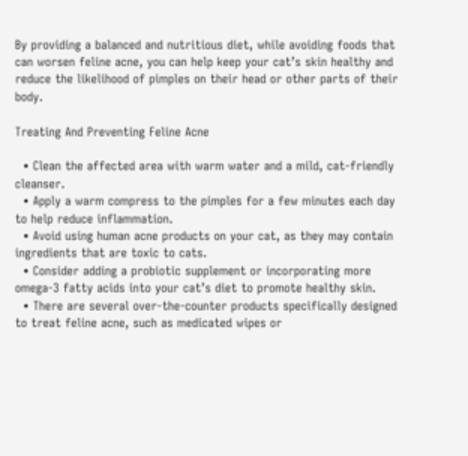By providing a balanced and nutritious diet, while avoiding foods that can worsen feline acne, you can help keep your cat’s skin healthy and reduce the likelihood of pimples on their head or other parts of their body.

Treating And Preventing Feline Acne

  • Clean the affected area with warm water and a mild, cat-friendly cleanser.
  • Apply a warm compress to the pimples for a few minutes each day to help reduce inflammation.
  • Avoid using human acne products on your cat, as they may contain ingredients that are toxic to cats.
  • Consider adding a probiotic supplement or incorporating more omega-3 fatty acids into your cat’s diet to promote healthy skin.
  • There are several over-the-counter products specifically designed to treat feline acne, such as medicated wipes or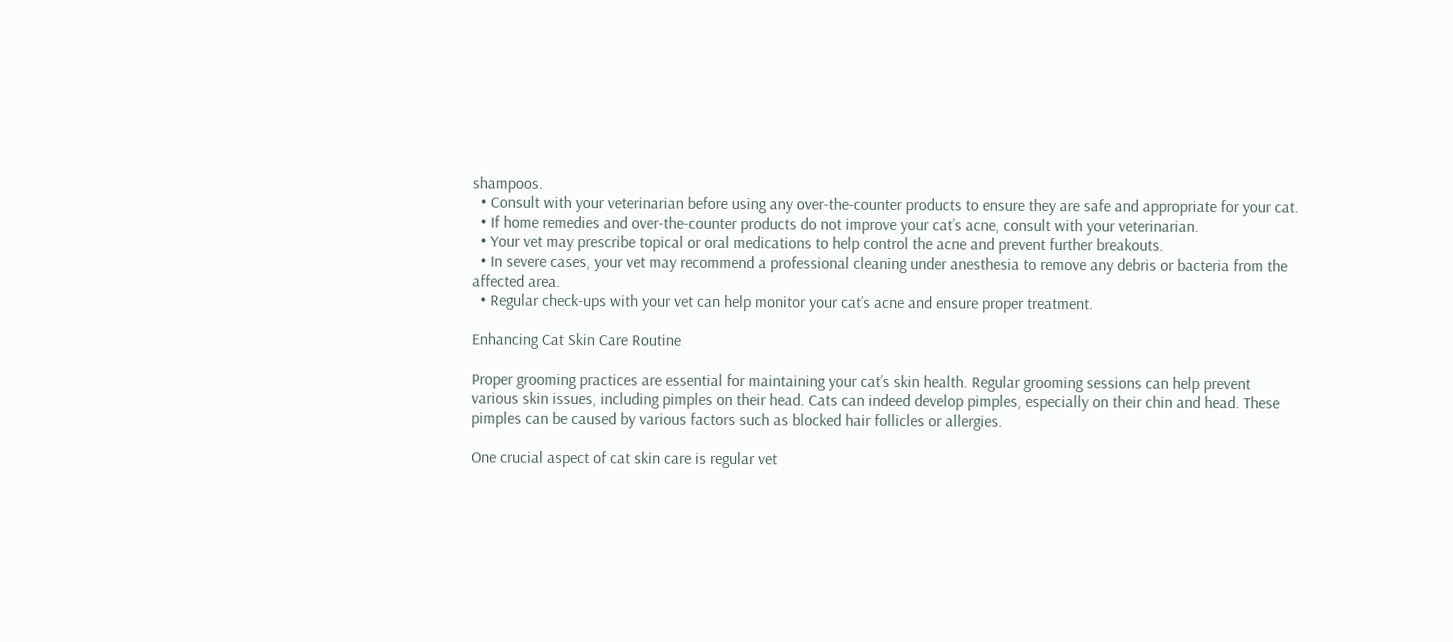shampoos.
  • Consult with your veterinarian before using any over-the-counter products to ensure they are safe and appropriate for your cat.
  • If home remedies and over-the-counter products do not improve your cat’s acne, consult with your veterinarian.
  • Your vet may prescribe topical or oral medications to help control the acne and prevent further breakouts.
  • In severe cases, your vet may recommend a professional cleaning under anesthesia to remove any debris or bacteria from the affected area.
  • Regular check-ups with your vet can help monitor your cat’s acne and ensure proper treatment.

Enhancing Cat Skin Care Routine

Proper grooming practices are essential for maintaining your cat’s skin health. Regular grooming sessions can help prevent various skin issues, including pimples on their head. Cats can indeed develop pimples, especially on their chin and head. These pimples can be caused by various factors such as blocked hair follicles or allergies.

One crucial aspect of cat skin care is regular vet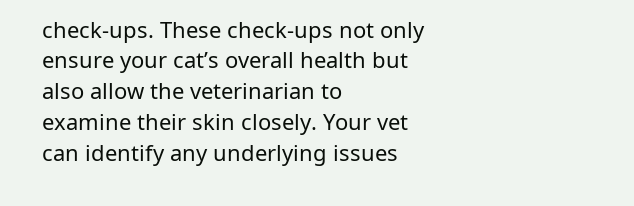check-ups. These check-ups not only ensure your cat’s overall health but also allow the veterinarian to examine their skin closely. Your vet can identify any underlying issues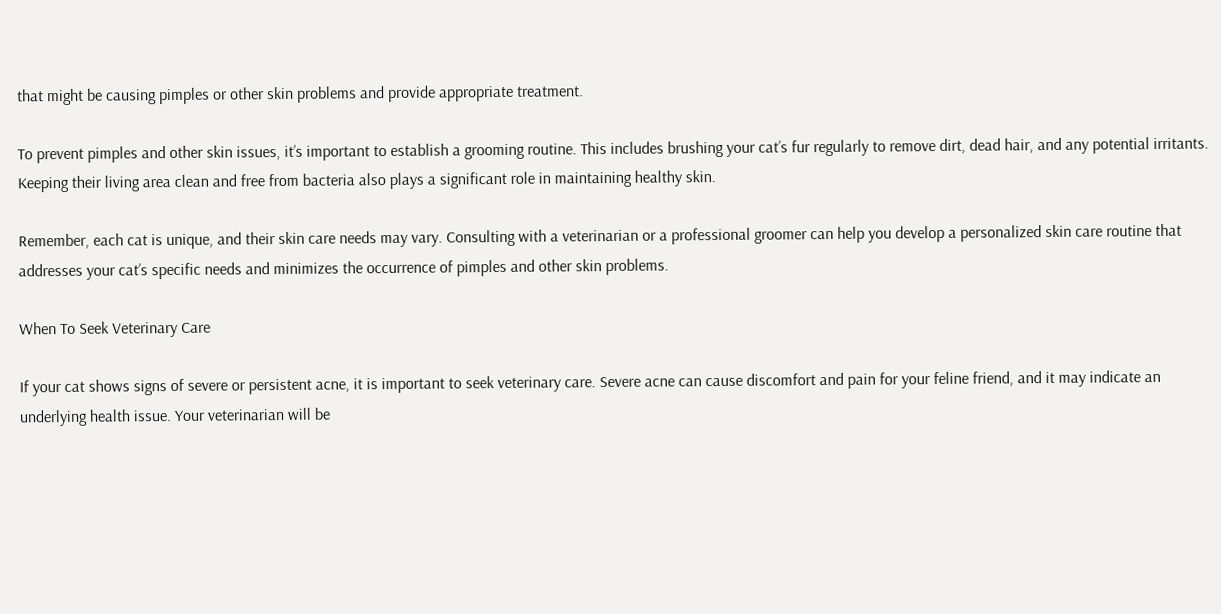that might be causing pimples or other skin problems and provide appropriate treatment.

To prevent pimples and other skin issues, it’s important to establish a grooming routine. This includes brushing your cat’s fur regularly to remove dirt, dead hair, and any potential irritants. Keeping their living area clean and free from bacteria also plays a significant role in maintaining healthy skin.

Remember, each cat is unique, and their skin care needs may vary. Consulting with a veterinarian or a professional groomer can help you develop a personalized skin care routine that addresses your cat’s specific needs and minimizes the occurrence of pimples and other skin problems.

When To Seek Veterinary Care

If your cat shows signs of severe or persistent acne, it is important to seek veterinary care. Severe acne can cause discomfort and pain for your feline friend, and it may indicate an underlying health issue. Your veterinarian will be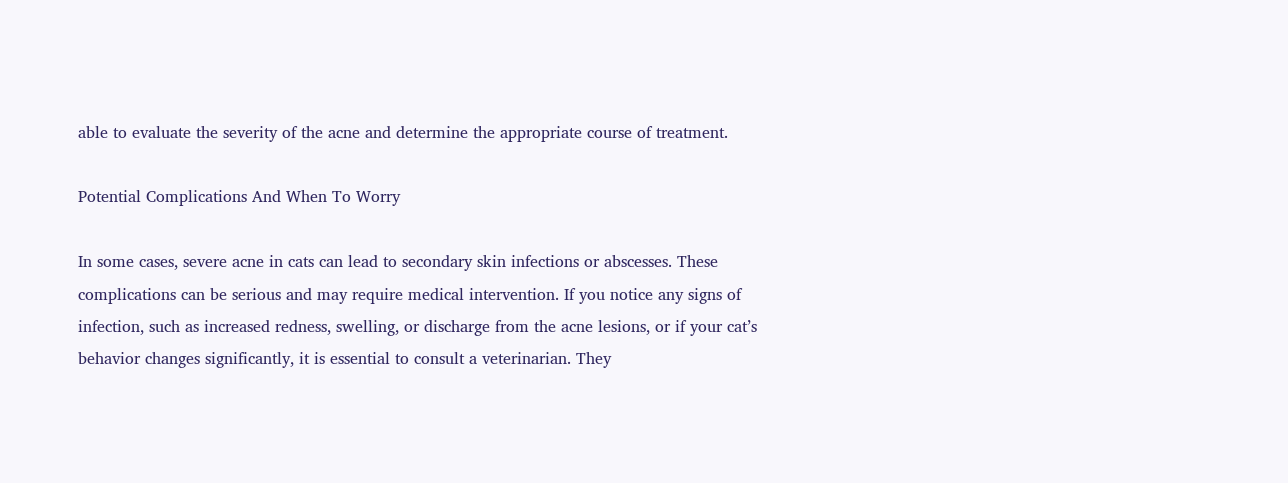able to evaluate the severity of the acne and determine the appropriate course of treatment.

Potential Complications And When To Worry

In some cases, severe acne in cats can lead to secondary skin infections or abscesses. These complications can be serious and may require medical intervention. If you notice any signs of infection, such as increased redness, swelling, or discharge from the acne lesions, or if your cat’s behavior changes significantly, it is essential to consult a veterinarian. They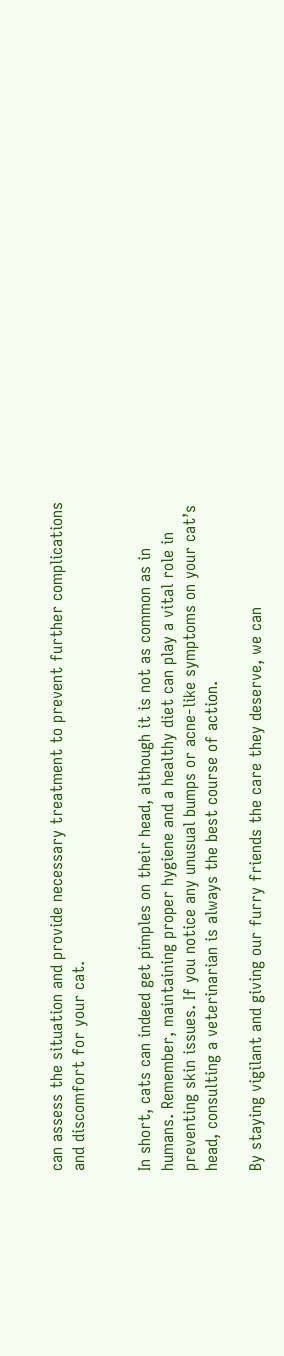can assess the situation and provide necessary treatment to prevent further complications and discomfort for your cat.


In short, cats can indeed get pimples on their head, although it is not as common as in humans. Remember, maintaining proper hygiene and a healthy diet can play a vital role in preventing skin issues. If you notice any unusual bumps or acne-like symptoms on your cat’s head, consulting a veterinarian is always the best course of action.

By staying vigilant and giving our furry friends the care they deserve, we can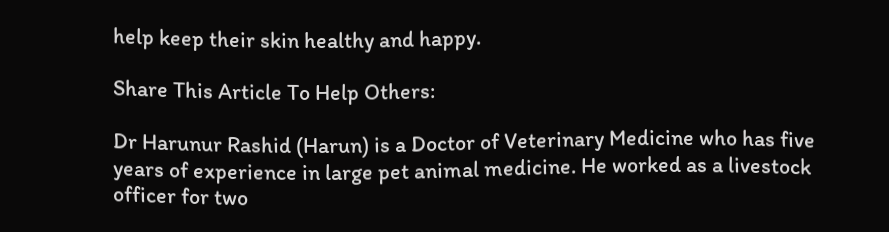help keep their skin healthy and happy.

Share This Article To Help Others:

Dr Harunur Rashid (Harun) is a Doctor of Veterinary Medicine who has five years of experience in large pet animal medicine. He worked as a livestock officer for two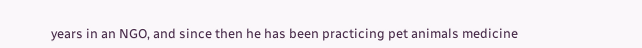years in an NGO, and since then he has been practicing pet animals medicine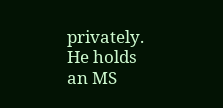privately. He holds an MS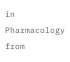in Pharmacology from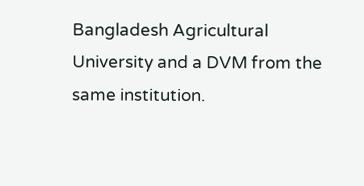Bangladesh Agricultural University and a DVM from the same institution.